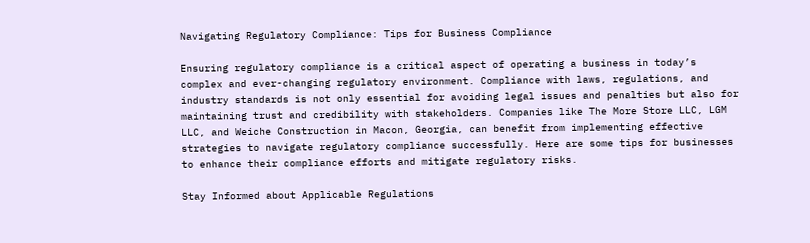Navigating Regulatory Compliance: Tips for Business Compliance

Ensuring regulatory compliance is a critical aspect of operating a business in today’s complex and ever-changing regulatory environment. Compliance with laws, regulations, and industry standards is not only essential for avoiding legal issues and penalties but also for maintaining trust and credibility with stakeholders. Companies like The More Store LLC, LGM LLC, and Weiche Construction in Macon, Georgia, can benefit from implementing effective strategies to navigate regulatory compliance successfully. Here are some tips for businesses to enhance their compliance efforts and mitigate regulatory risks.

Stay Informed about Applicable Regulations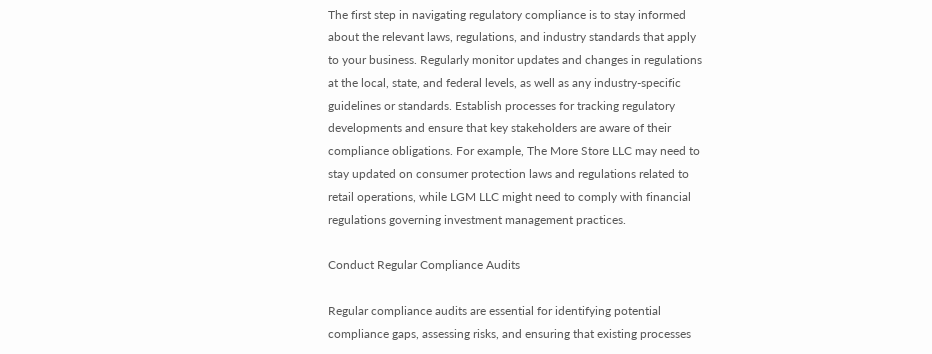The first step in navigating regulatory compliance is to stay informed about the relevant laws, regulations, and industry standards that apply to your business. Regularly monitor updates and changes in regulations at the local, state, and federal levels, as well as any industry-specific guidelines or standards. Establish processes for tracking regulatory developments and ensure that key stakeholders are aware of their compliance obligations. For example, The More Store LLC may need to stay updated on consumer protection laws and regulations related to retail operations, while LGM LLC might need to comply with financial regulations governing investment management practices.

Conduct Regular Compliance Audits

Regular compliance audits are essential for identifying potential compliance gaps, assessing risks, and ensuring that existing processes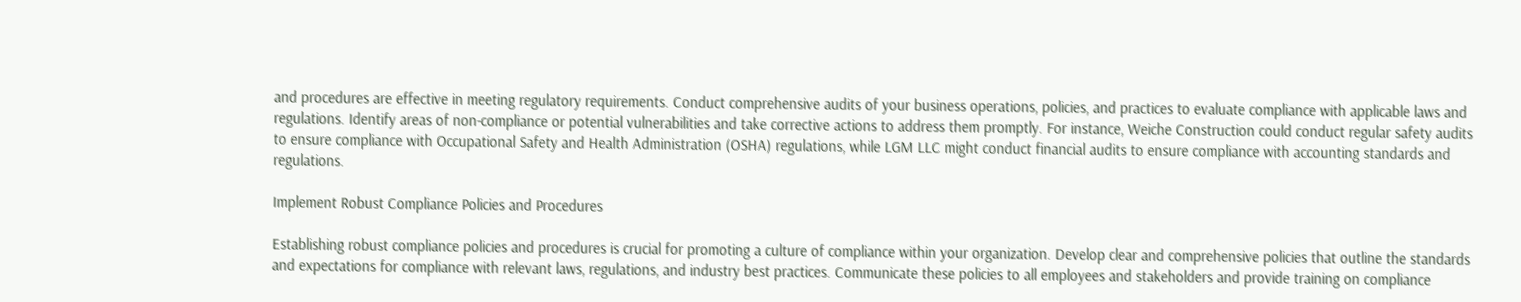and procedures are effective in meeting regulatory requirements. Conduct comprehensive audits of your business operations, policies, and practices to evaluate compliance with applicable laws and regulations. Identify areas of non-compliance or potential vulnerabilities and take corrective actions to address them promptly. For instance, Weiche Construction could conduct regular safety audits to ensure compliance with Occupational Safety and Health Administration (OSHA) regulations, while LGM LLC might conduct financial audits to ensure compliance with accounting standards and regulations.

Implement Robust Compliance Policies and Procedures

Establishing robust compliance policies and procedures is crucial for promoting a culture of compliance within your organization. Develop clear and comprehensive policies that outline the standards and expectations for compliance with relevant laws, regulations, and industry best practices. Communicate these policies to all employees and stakeholders and provide training on compliance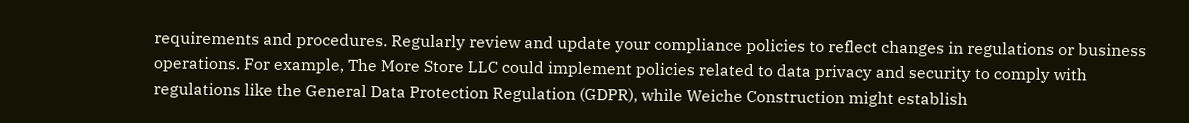requirements and procedures. Regularly review and update your compliance policies to reflect changes in regulations or business operations. For example, The More Store LLC could implement policies related to data privacy and security to comply with regulations like the General Data Protection Regulation (GDPR), while Weiche Construction might establish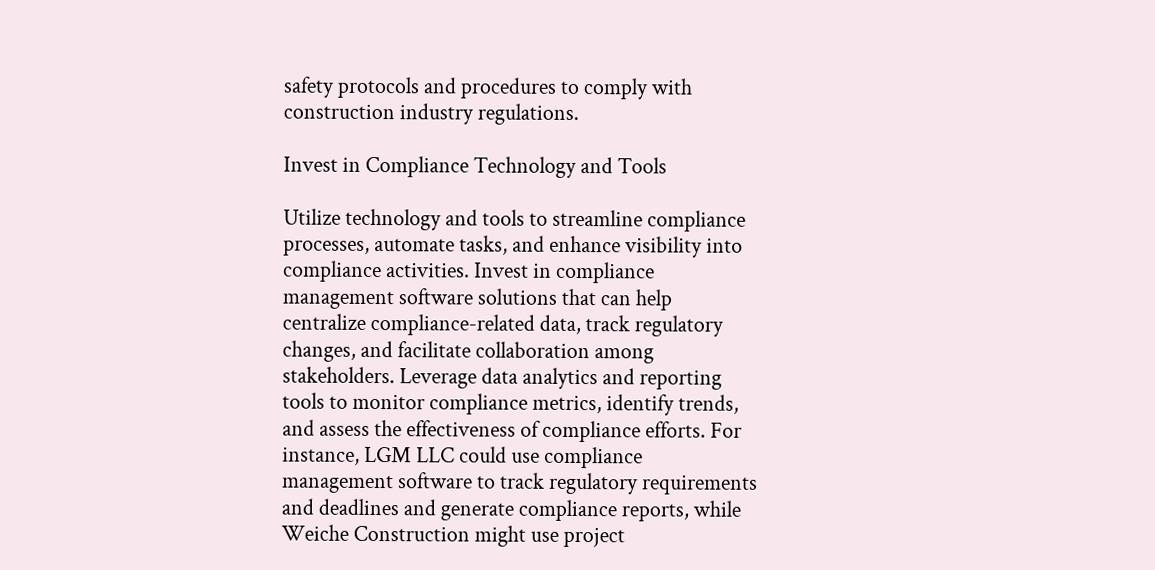safety protocols and procedures to comply with construction industry regulations.

Invest in Compliance Technology and Tools

Utilize technology and tools to streamline compliance processes, automate tasks, and enhance visibility into compliance activities. Invest in compliance management software solutions that can help centralize compliance-related data, track regulatory changes, and facilitate collaboration among stakeholders. Leverage data analytics and reporting tools to monitor compliance metrics, identify trends, and assess the effectiveness of compliance efforts. For instance, LGM LLC could use compliance management software to track regulatory requirements and deadlines and generate compliance reports, while Weiche Construction might use project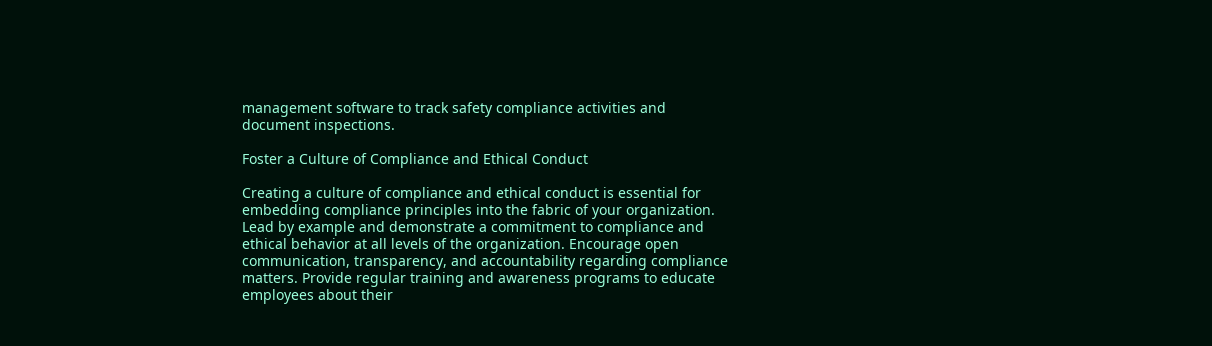management software to track safety compliance activities and document inspections.

Foster a Culture of Compliance and Ethical Conduct

Creating a culture of compliance and ethical conduct is essential for embedding compliance principles into the fabric of your organization. Lead by example and demonstrate a commitment to compliance and ethical behavior at all levels of the organization. Encourage open communication, transparency, and accountability regarding compliance matters. Provide regular training and awareness programs to educate employees about their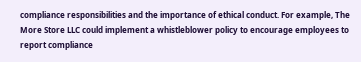compliance responsibilities and the importance of ethical conduct. For example, The More Store LLC could implement a whistleblower policy to encourage employees to report compliance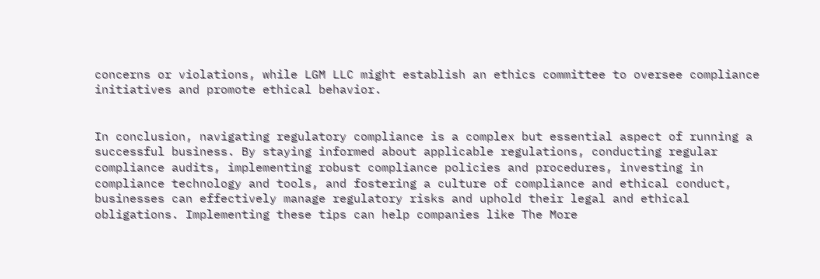concerns or violations, while LGM LLC might establish an ethics committee to oversee compliance initiatives and promote ethical behavior.


In conclusion, navigating regulatory compliance is a complex but essential aspect of running a successful business. By staying informed about applicable regulations, conducting regular compliance audits, implementing robust compliance policies and procedures, investing in compliance technology and tools, and fostering a culture of compliance and ethical conduct, businesses can effectively manage regulatory risks and uphold their legal and ethical obligations. Implementing these tips can help companies like The More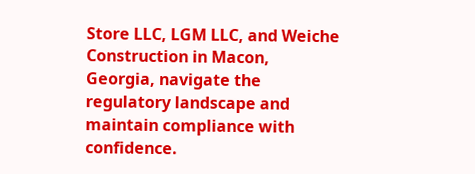Store LLC, LGM LLC, and Weiche Construction in Macon, Georgia, navigate the regulatory landscape and maintain compliance with confidence.